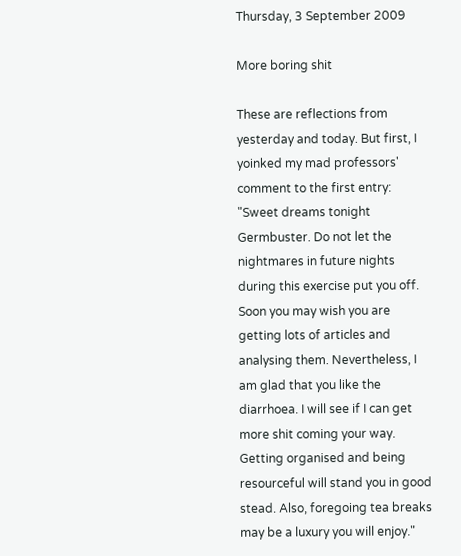Thursday, 3 September 2009

More boring shit

These are reflections from yesterday and today. But first, I yoinked my mad professors' comment to the first entry:
"Sweet dreams tonight Germbuster. Do not let the nightmares in future nights during this exercise put you off. Soon you may wish you are getting lots of articles and analysing them. Nevertheless, I am glad that you like the diarrhoea. I will see if I can get more shit coming your way. Getting organised and being resourceful will stand you in good stead. Also, foregoing tea breaks may be a luxury you will enjoy."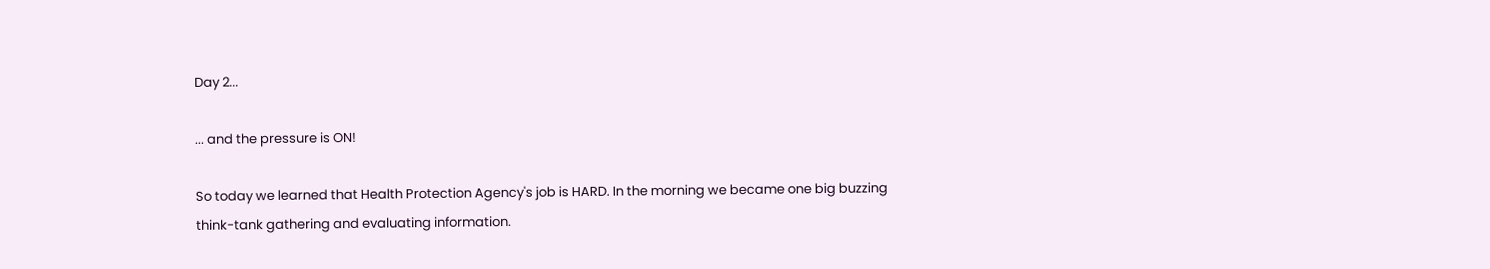Day 2...

... and the pressure is ON!

So today we learned that Health Protection Agency's job is HARD. In the morning we became one big buzzing think-tank gathering and evaluating information.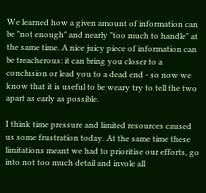We learned how a given amount of information can be "not enough" and nearly "too much to handle" at the same time. A nice juicy piece of information can be treacherous: it can bring you closer to a conclusion or lead you to a dead end - so now we know that it is useful to be weary try to tell the two apart as early as possible.

I think time pressure and limited resources caused us some frustration today. At the same time these limitations meant we had to prioritise our efforts, go into not too much detail and invole all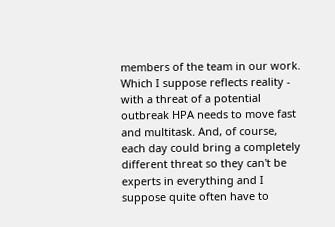members of the team in our work. Which I suppose reflects reality - with a threat of a potential outbreak HPA needs to move fast and multitask. And, of course, each day could bring a completely different threat so they can't be experts in everything and I suppose quite often have to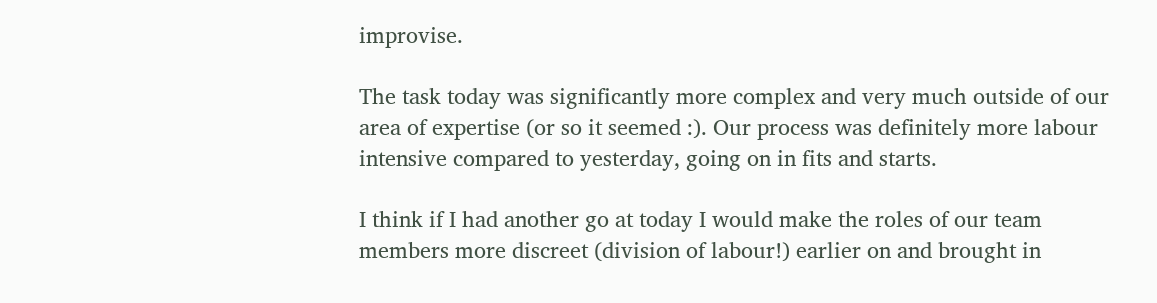improvise.

The task today was significantly more complex and very much outside of our area of expertise (or so it seemed :). Our process was definitely more labour intensive compared to yesterday, going on in fits and starts.

I think if I had another go at today I would make the roles of our team members more discreet (division of labour!) earlier on and brought in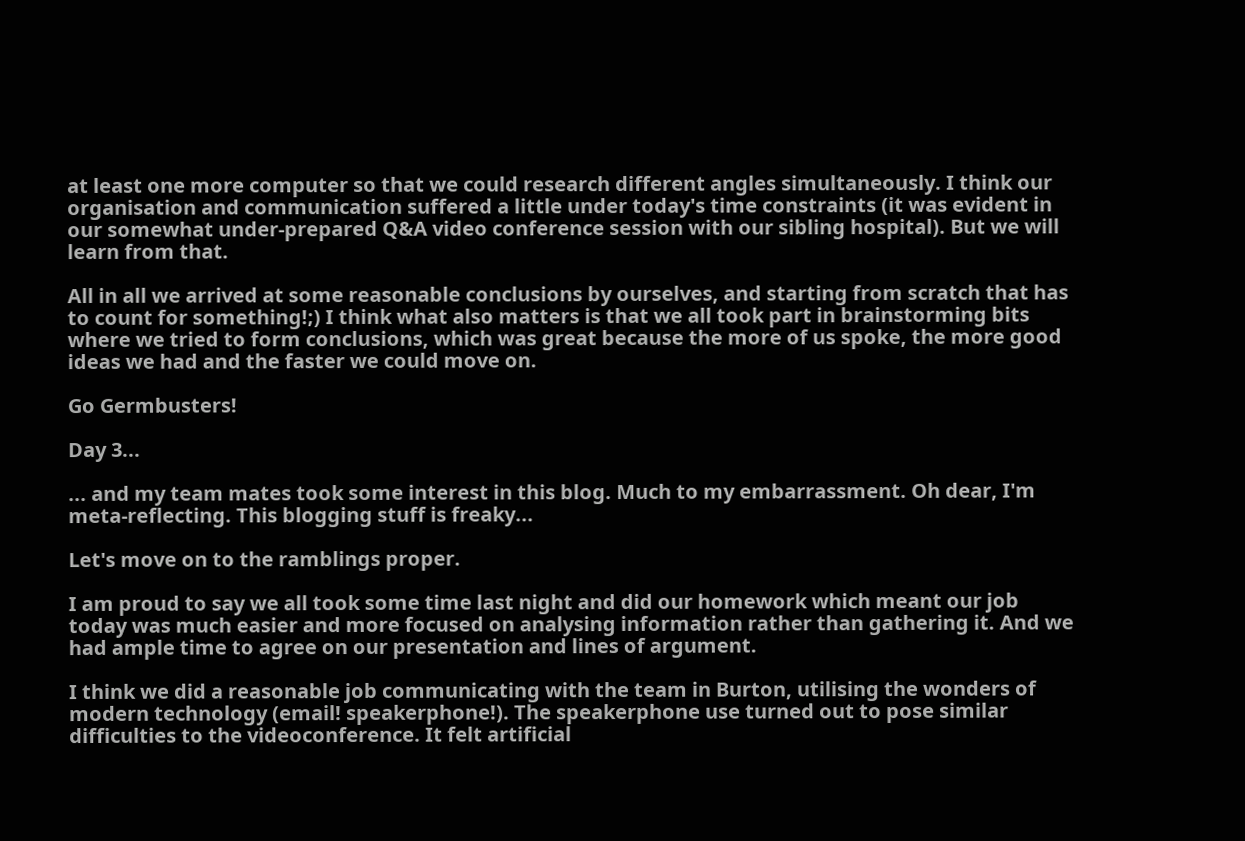at least one more computer so that we could research different angles simultaneously. I think our organisation and communication suffered a little under today's time constraints (it was evident in our somewhat under-prepared Q&A video conference session with our sibling hospital). But we will learn from that.

All in all we arrived at some reasonable conclusions by ourselves, and starting from scratch that has to count for something!;) I think what also matters is that we all took part in brainstorming bits where we tried to form conclusions, which was great because the more of us spoke, the more good ideas we had and the faster we could move on.

Go Germbusters!

Day 3...

... and my team mates took some interest in this blog. Much to my embarrassment. Oh dear, I'm meta-reflecting. This blogging stuff is freaky...

Let's move on to the ramblings proper.

I am proud to say we all took some time last night and did our homework which meant our job today was much easier and more focused on analysing information rather than gathering it. And we had ample time to agree on our presentation and lines of argument.

I think we did a reasonable job communicating with the team in Burton, utilising the wonders of modern technology (email! speakerphone!). The speakerphone use turned out to pose similar difficulties to the videoconference. It felt artificial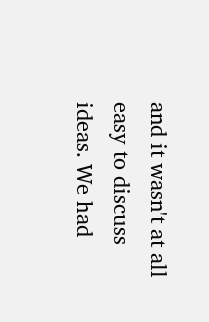and it wasn't at all easy to discuss ideas. We had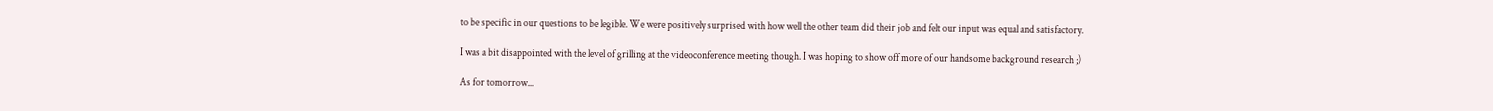to be specific in our questions to be legible. We were positively surprised with how well the other team did their job and felt our input was equal and satisfactory.

I was a bit disappointed with the level of grilling at the videoconference meeting though. I was hoping to show off more of our handsome background research ;)

As for tomorrow...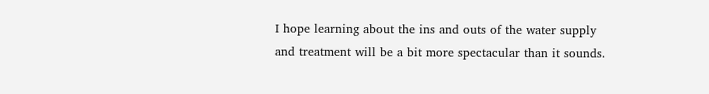I hope learning about the ins and outs of the water supply and treatment will be a bit more spectacular than it sounds.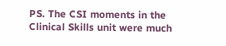PS. The CSI moments in the Clinical Skills unit were much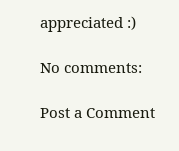appreciated :)

No comments:

Post a Comment